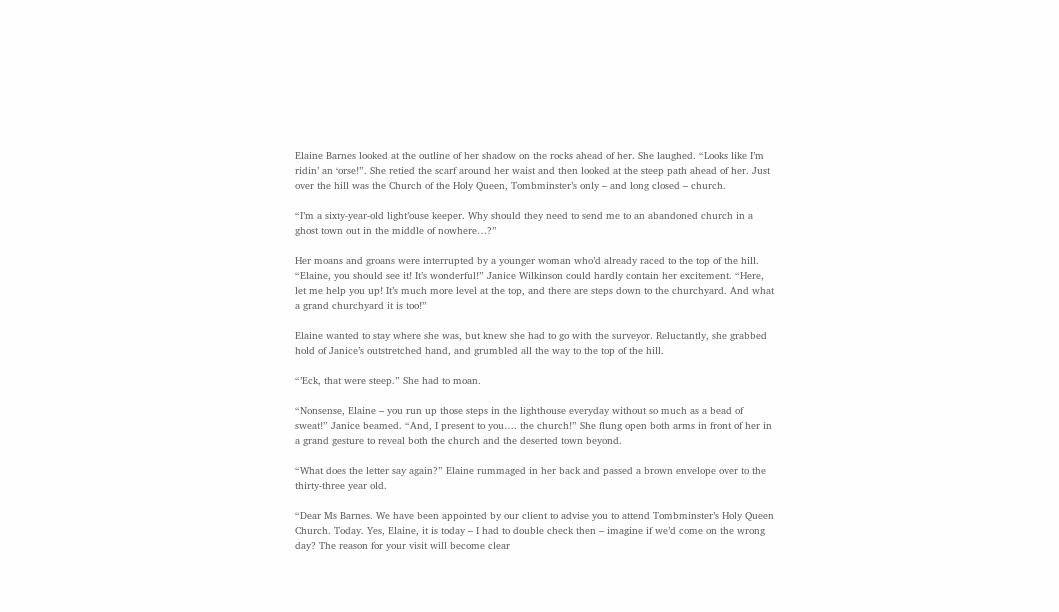Elaine Barnes looked at the outline of her shadow on the rocks ahead of her. She laughed. “Looks like I’m ridin’ an ‘orse!”. She retied the scarf around her waist and then looked at the steep path ahead of her. Just over the hill was the Church of the Holy Queen, Tombminster’s only – and long closed – church.

“I’m a sixty-year-old light’ouse keeper. Why should they need to send me to an abandoned church in a ghost town out in the middle of nowhere…?”

Her moans and groans were interrupted by a younger woman who’d already raced to the top of the hill. “Elaine, you should see it! It’s wonderful!” Janice Wilkinson could hardly contain her excitement. “Here, let me help you up! It’s much more level at the top, and there are steps down to the churchyard. And what a grand churchyard it is too!”

Elaine wanted to stay where she was, but knew she had to go with the surveyor. Reluctantly, she grabbed hold of Janice’s outstretched hand, and grumbled all the way to the top of the hill.

“’Eck, that were steep.” She had to moan.

“Nonsense, Elaine – you run up those steps in the lighthouse everyday without so much as a bead of sweat!” Janice beamed. “And, I present to you…. the church!” She flung open both arms in front of her in a grand gesture to reveal both the church and the deserted town beyond.

“What does the letter say again?” Elaine rummaged in her back and passed a brown envelope over to the thirty-three year old.

“Dear Ms Barnes. We have been appointed by our client to advise you to attend Tombminster’s Holy Queen Church. Today. Yes, Elaine, it is today – I had to double check then – imagine if we’d come on the wrong day? The reason for your visit will become clear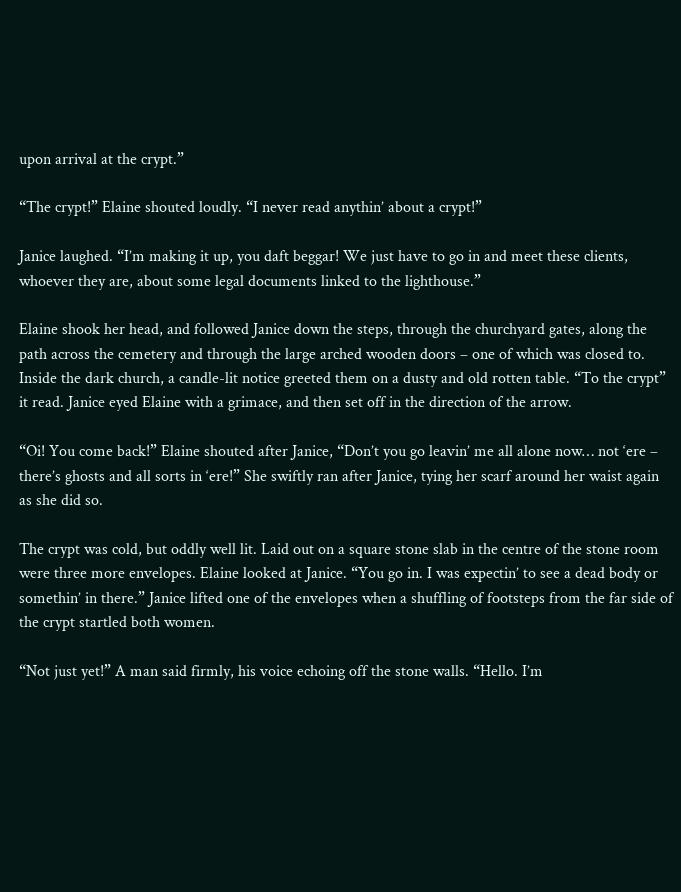upon arrival at the crypt.”

“The crypt!” Elaine shouted loudly. “I never read anythin’ about a crypt!”

Janice laughed. “I’m making it up, you daft beggar! We just have to go in and meet these clients, whoever they are, about some legal documents linked to the lighthouse.”

Elaine shook her head, and followed Janice down the steps, through the churchyard gates, along the path across the cemetery and through the large arched wooden doors – one of which was closed to. Inside the dark church, a candle-lit notice greeted them on a dusty and old rotten table. “To the crypt” it read. Janice eyed Elaine with a grimace, and then set off in the direction of the arrow.

“Oi! You come back!” Elaine shouted after Janice, “Don’t you go leavin’ me all alone now… not ‘ere – there’s ghosts and all sorts in ‘ere!” She swiftly ran after Janice, tying her scarf around her waist again as she did so.

The crypt was cold, but oddly well lit. Laid out on a square stone slab in the centre of the stone room were three more envelopes. Elaine looked at Janice. “You go in. I was expectin’ to see a dead body or somethin’ in there.” Janice lifted one of the envelopes when a shuffling of footsteps from the far side of the crypt startled both women.

“Not just yet!” A man said firmly, his voice echoing off the stone walls. “Hello. I’m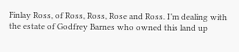Finlay Ross, of Ross, Ross, Rose and Ross. I’m dealing with the estate of Godfrey Barnes who owned this land up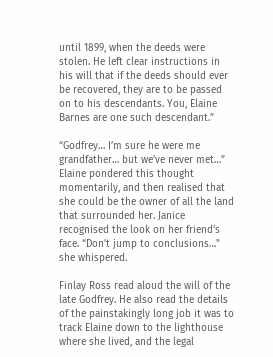until 1899, when the deeds were stolen. He left clear instructions in his will that if the deeds should ever be recovered, they are to be passed on to his descendants. You, Elaine Barnes are one such descendant.”

“Godfrey… I’m sure he were me grandfather… but we’ve never met…” Elaine pondered this thought momentarily, and then realised that she could be the owner of all the land that surrounded her. Janice recognised the look on her friend’s face. “Don’t jump to conclusions…” she whispered.

Finlay Ross read aloud the will of the late Godfrey. He also read the details of the painstakingly long job it was to track Elaine down to the lighthouse where she lived, and the legal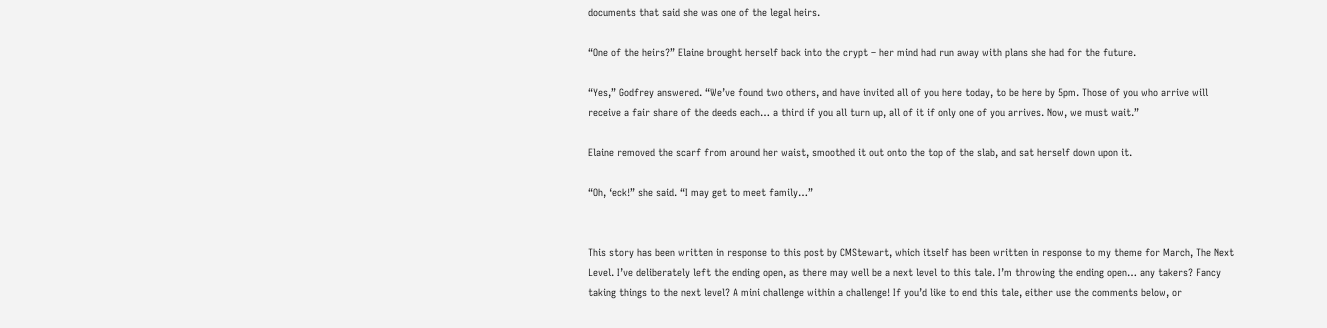documents that said she was one of the legal heirs.

“One of the heirs?” Elaine brought herself back into the crypt – her mind had run away with plans she had for the future.

“Yes,” Godfrey answered. “We’ve found two others, and have invited all of you here today, to be here by 5pm. Those of you who arrive will receive a fair share of the deeds each… a third if you all turn up, all of it if only one of you arrives. Now, we must wait.”

Elaine removed the scarf from around her waist, smoothed it out onto the top of the slab, and sat herself down upon it.

“Oh, ‘eck!” she said. “I may get to meet family…”


This story has been written in response to this post by CMStewart, which itself has been written in response to my theme for March, The Next Level. I’ve deliberately left the ending open, as there may well be a next level to this tale. I’m throwing the ending open… any takers? Fancy taking things to the next level? A mini challenge within a challenge! If you’d like to end this tale, either use the comments below, or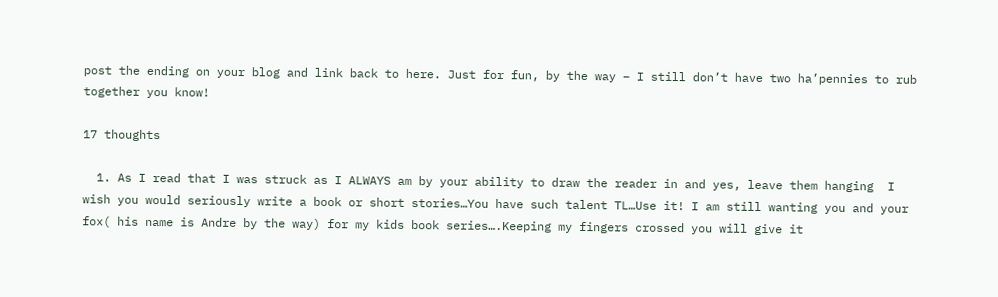post the ending on your blog and link back to here. Just for fun, by the way – I still don’t have two ha’pennies to rub together you know!

17 thoughts

  1. As I read that I was struck as I ALWAYS am by your ability to draw the reader in and yes, leave them hanging  I wish you would seriously write a book or short stories…You have such talent TL…Use it! I am still wanting you and your fox( his name is Andre by the way) for my kids book series….Keeping my fingers crossed you will give it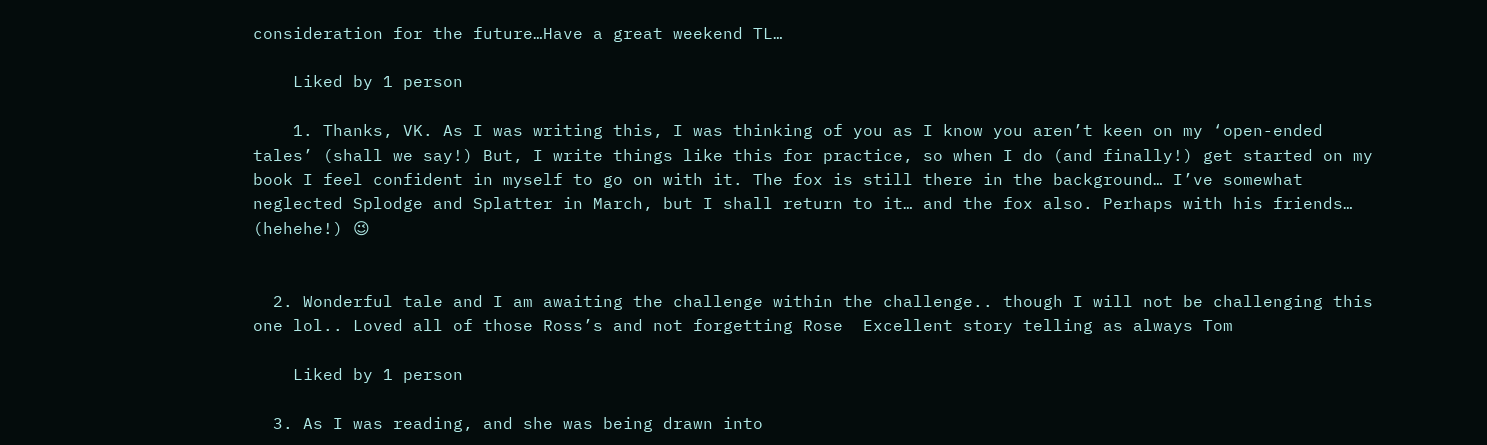consideration for the future…Have a great weekend TL…

    Liked by 1 person

    1. Thanks, VK. As I was writing this, I was thinking of you as I know you aren’t keen on my ‘open-ended tales’ (shall we say!) But, I write things like this for practice, so when I do (and finally!) get started on my book I feel confident in myself to go on with it. The fox is still there in the background… I’ve somewhat neglected Splodge and Splatter in March, but I shall return to it… and the fox also. Perhaps with his friends… (hehehe!) 😉


  2. Wonderful tale and I am awaiting the challenge within the challenge.. though I will not be challenging this one lol.. Loved all of those Ross’s and not forgetting Rose  Excellent story telling as always Tom

    Liked by 1 person

  3. As I was reading, and she was being drawn into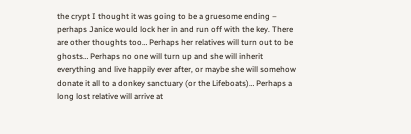the crypt I thought it was going to be a gruesome ending – perhaps Janice would lock her in and run off with the key. There are other thoughts too… Perhaps her relatives will turn out to be ghosts… Perhaps no one will turn up and she will inherit everything and live happily ever after, or maybe she will somehow donate it all to a donkey sanctuary (or the Lifeboats)… Perhaps a long lost relative will arrive at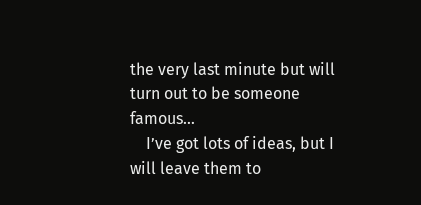the very last minute but will turn out to be someone famous…
    I’ve got lots of ideas, but I will leave them to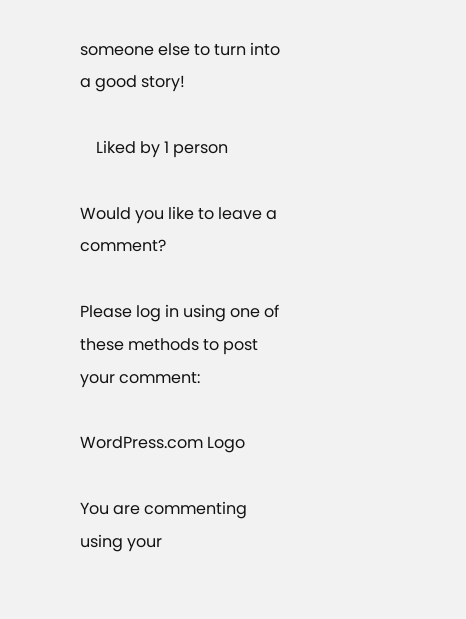someone else to turn into a good story!

    Liked by 1 person

Would you like to leave a comment?

Please log in using one of these methods to post your comment:

WordPress.com Logo

You are commenting using your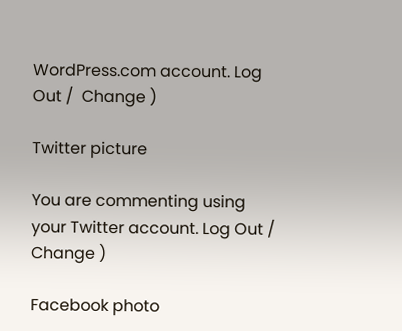WordPress.com account. Log Out /  Change )

Twitter picture

You are commenting using your Twitter account. Log Out /  Change )

Facebook photo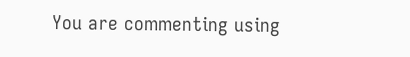You are commenting using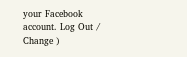your Facebook account. Log Out /  Change )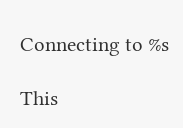Connecting to %s

This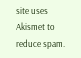site uses Akismet to reduce spam.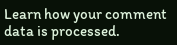Learn how your comment data is processed.